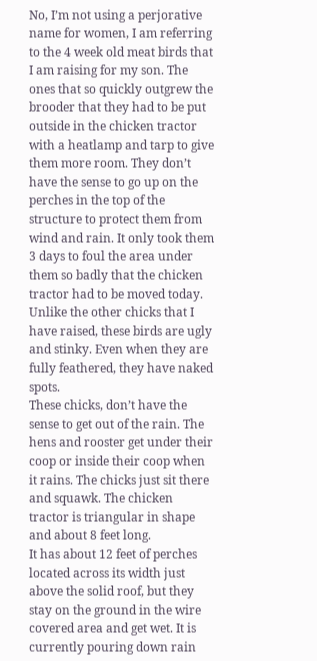No, I’m not using a perjorative name for women, I am referring to the 4 week old meat birds that I am raising for my son. The ones that so quickly outgrew the brooder that they had to be put outside in the chicken tractor with a heatlamp and tarp to give them more room. They don’t have the sense to go up on the perches in the top of the structure to protect them from wind and rain. It only took them 3 days to foul the area under them so badly that the chicken tractor had to be moved today. Unlike the other chicks that I have raised, these birds are ugly and stinky. Even when they are fully feathered, they have naked spots.
These chicks, don’t have the sense to get out of the rain. The hens and rooster get under their coop or inside their coop when it rains. The chicks just sit there and squawk. The chicken tractor is triangular in shape and about 8 feet long.
It has about 12 feet of perches located across its width just above the solid roof, but they stay on the ground in the wire covered area and get wet. It is currently pouring down rain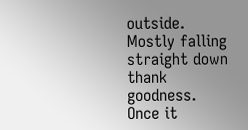outside. Mostly falling straight down thank goodness. Once it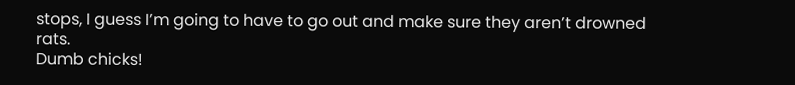stops, I guess I’m going to have to go out and make sure they aren’t drowned rats.
Dumb chicks!